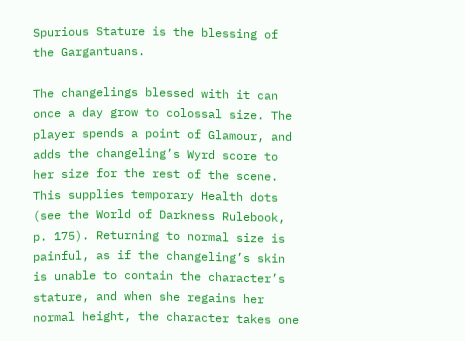Spurious Stature is the blessing of the Gargantuans.

The changelings blessed with it can once a day grow to colossal size. The player spends a point of Glamour, and adds the changeling’s Wyrd score to her size for the rest of the scene. This supplies temporary Health dots (see the World of Darkness Rulebook, p. 175). Returning to normal size is painful, as if the changeling’s skin is unable to contain the character’s stature, and when she regains her normal height, the character takes one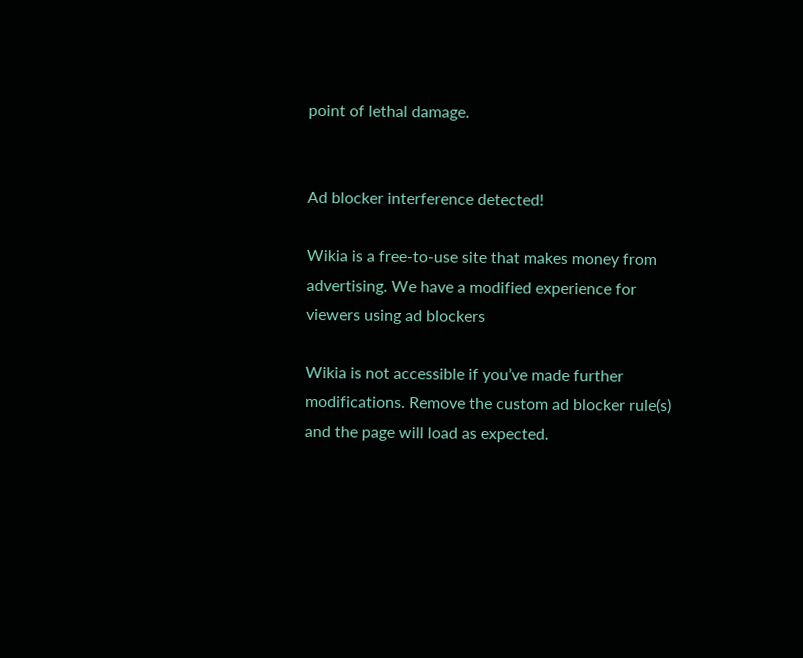point of lethal damage.


Ad blocker interference detected!

Wikia is a free-to-use site that makes money from advertising. We have a modified experience for viewers using ad blockers

Wikia is not accessible if you’ve made further modifications. Remove the custom ad blocker rule(s) and the page will load as expected.